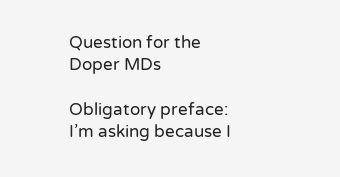Question for the Doper MDs

Obligatory preface: I’m asking because I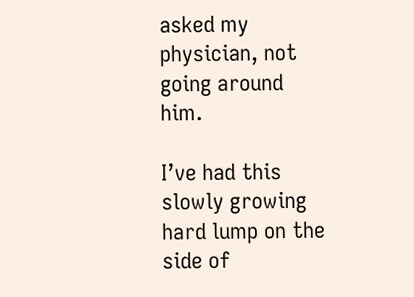asked my physician, not going around him.

I’ve had this slowly growing hard lump on the side of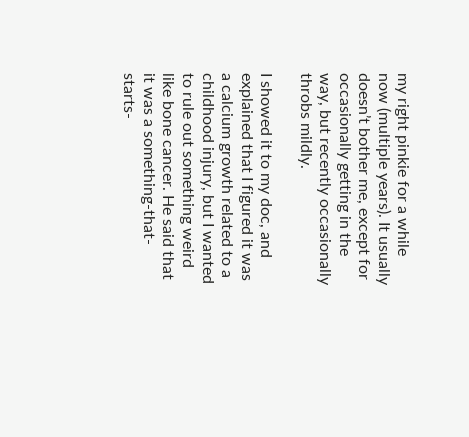my right pinkie for a while now (multiple years). It usually doesn’t bother me, except for occasionally getting in the way, but recently occasionally throbs mildly.

I showed it to my doc, and explained that I figured it was a calcium growth related to a childhood injury, but I wanted to rule out something weird like bone cancer. He said that it was a something-that-starts-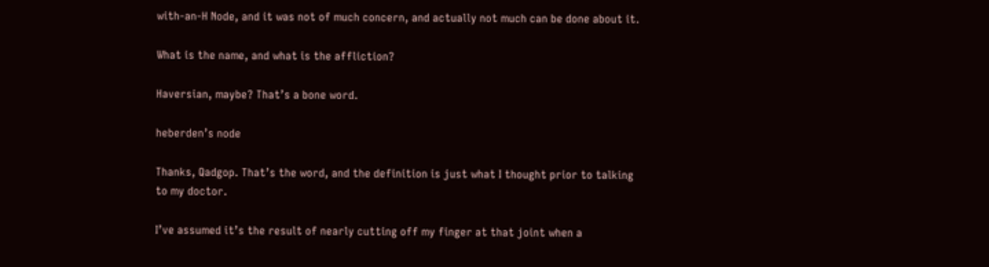with-an-H Node, and it was not of much concern, and actually not much can be done about it.

What is the name, and what is the affliction?

Haversian, maybe? That’s a bone word.

heberden’s node

Thanks, Qadgop. That’s the word, and the definition is just what I thought prior to talking to my doctor.

I’ve assumed it’s the result of nearly cutting off my finger at that joint when a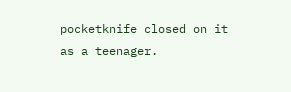pocketknife closed on it as a teenager.